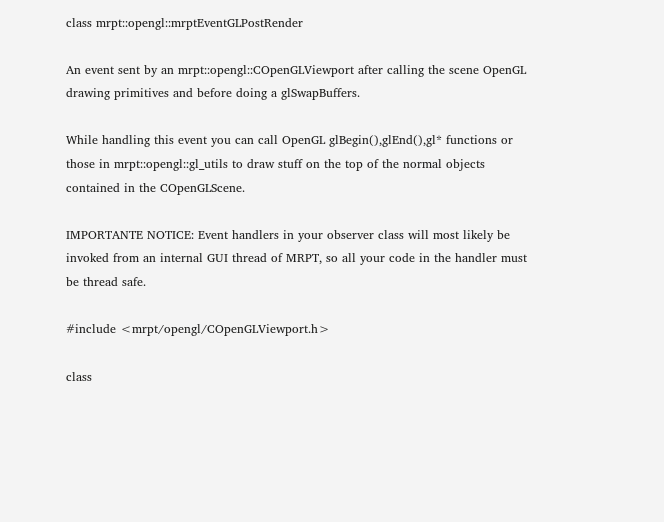class mrpt::opengl::mrptEventGLPostRender

An event sent by an mrpt::opengl::COpenGLViewport after calling the scene OpenGL drawing primitives and before doing a glSwapBuffers.

While handling this event you can call OpenGL glBegin(),glEnd(),gl* functions or those in mrpt::opengl::gl_utils to draw stuff on the top of the normal objects contained in the COpenGLScene.

IMPORTANTE NOTICE: Event handlers in your observer class will most likely be invoked from an internal GUI thread of MRPT, so all your code in the handler must be thread safe.

#include <mrpt/opengl/COpenGLViewport.h>

class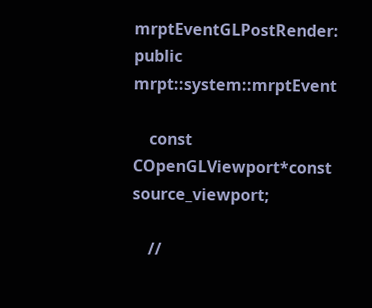mrptEventGLPostRender: public mrpt::system::mrptEvent

    const COpenGLViewport*const source_viewport;

    //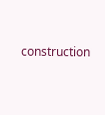construction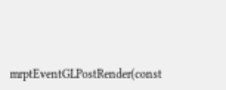mrptEventGLPostRender(const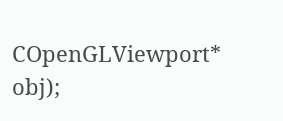COpenGLViewport* obj);